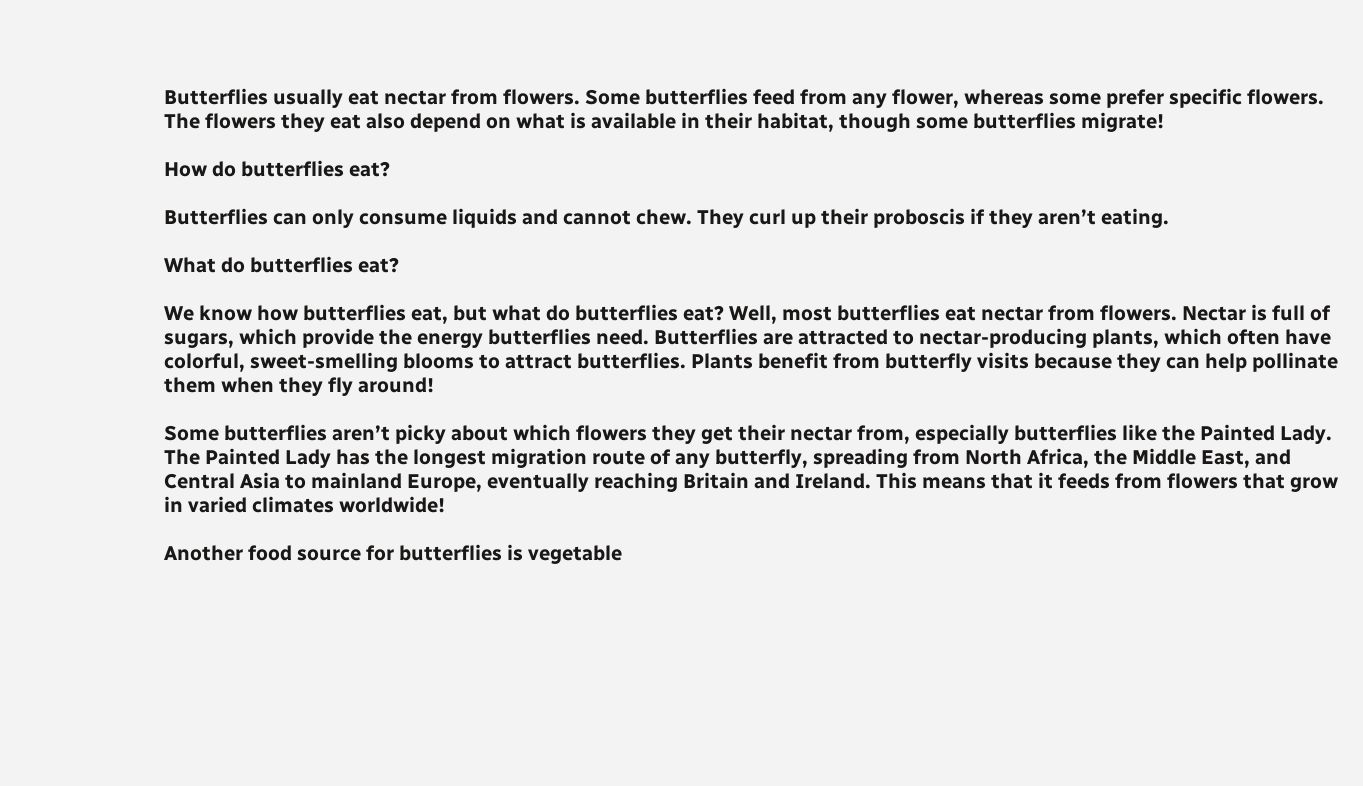Butterflies usually eat nectar from flowers. Some butterflies feed from any flower, whereas some prefer specific flowers. The flowers they eat also depend on what is available in their habitat, though some butterflies migrate!

How do butterflies eat?

Butterflies can only consume liquids and cannot chew. They curl up their proboscis if they aren’t eating.

What do butterflies eat?

We know how butterflies eat, but what do butterflies eat? Well, most butterflies eat nectar from flowers. Nectar is full of sugars, which provide the energy butterflies need. Butterflies are attracted to nectar-producing plants, which often have colorful, sweet-smelling blooms to attract butterflies. Plants benefit from butterfly visits because they can help pollinate them when they fly around!

Some butterflies aren’t picky about which flowers they get their nectar from, especially butterflies like the Painted Lady. The Painted Lady has the longest migration route of any butterfly, spreading from North Africa, the Middle East, and Central Asia to mainland Europe, eventually reaching Britain and Ireland. This means that it feeds from flowers that grow in varied climates worldwide!

Another food source for butterflies is vegetable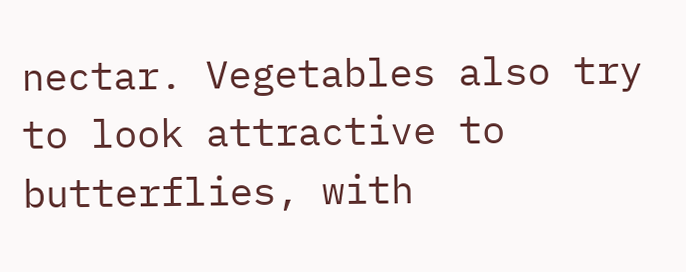nectar. Vegetables also try to look attractive to butterflies, with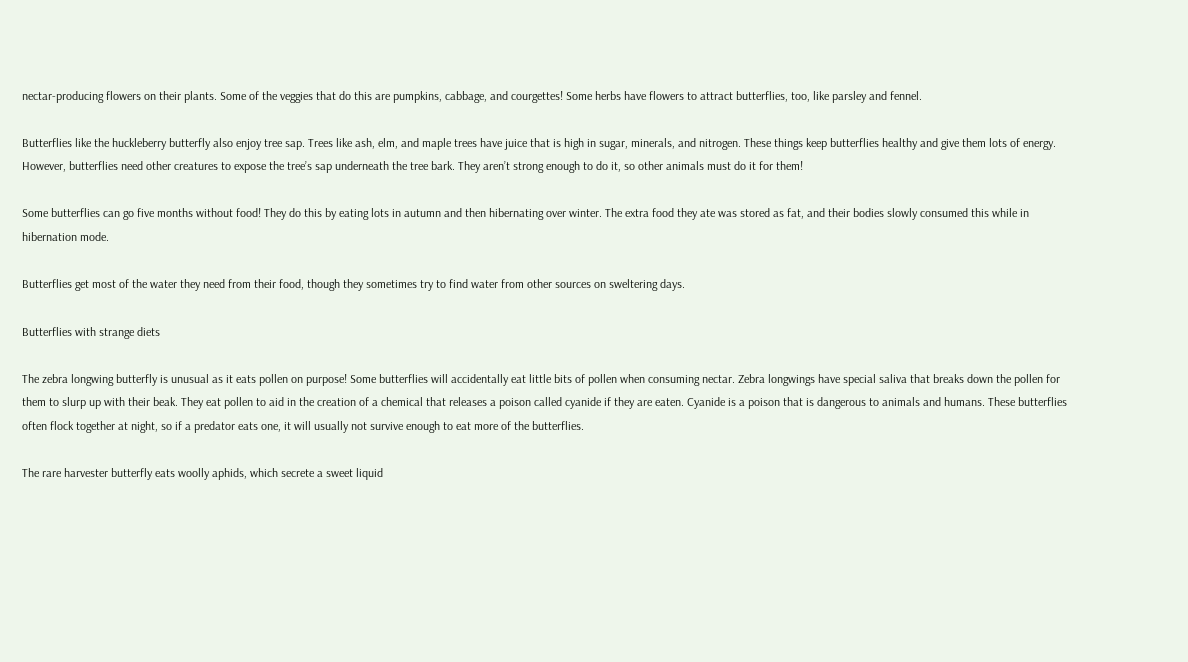nectar-producing flowers on their plants. Some of the veggies that do this are pumpkins, cabbage, and courgettes! Some herbs have flowers to attract butterflies, too, like parsley and fennel.

Butterflies like the huckleberry butterfly also enjoy tree sap. Trees like ash, elm, and maple trees have juice that is high in sugar, minerals, and nitrogen. These things keep butterflies healthy and give them lots of energy. However, butterflies need other creatures to expose the tree’s sap underneath the tree bark. They aren’t strong enough to do it, so other animals must do it for them!

Some butterflies can go five months without food! They do this by eating lots in autumn and then hibernating over winter. The extra food they ate was stored as fat, and their bodies slowly consumed this while in hibernation mode.

Butterflies get most of the water they need from their food, though they sometimes try to find water from other sources on sweltering days.

Butterflies with strange diets

The zebra longwing butterfly is unusual as it eats pollen on purpose! Some butterflies will accidentally eat little bits of pollen when consuming nectar. Zebra longwings have special saliva that breaks down the pollen for them to slurp up with their beak. They eat pollen to aid in the creation of a chemical that releases a poison called cyanide if they are eaten. Cyanide is a poison that is dangerous to animals and humans. These butterflies often flock together at night, so if a predator eats one, it will usually not survive enough to eat more of the butterflies.

The rare harvester butterfly eats woolly aphids, which secrete a sweet liquid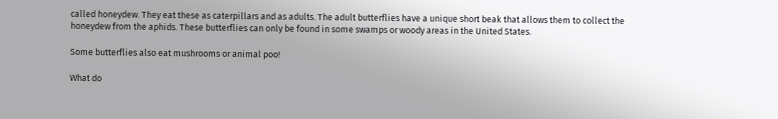called honeydew. They eat these as caterpillars and as adults. The adult butterflies have a unique short beak that allows them to collect the honeydew from the aphids. These butterflies can only be found in some swamps or woody areas in the United States.

Some butterflies also eat mushrooms or animal poo!

What do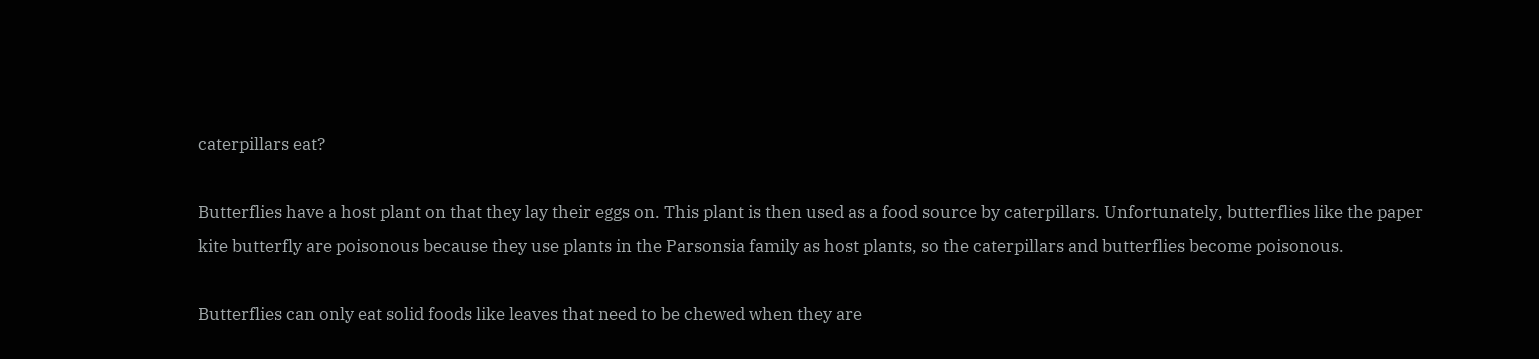caterpillars eat?

Butterflies have a host plant on that they lay their eggs on. This plant is then used as a food source by caterpillars. Unfortunately, butterflies like the paper kite butterfly are poisonous because they use plants in the Parsonsia family as host plants, so the caterpillars and butterflies become poisonous.

Butterflies can only eat solid foods like leaves that need to be chewed when they are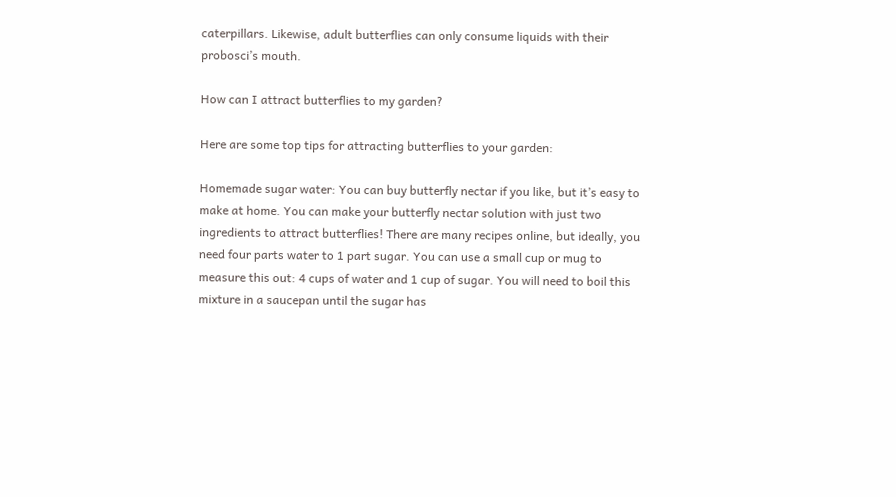caterpillars. Likewise, adult butterflies can only consume liquids with their probosci’s mouth.

How can I attract butterflies to my garden?

Here are some top tips for attracting butterflies to your garden:

Homemade sugar water: You can buy butterfly nectar if you like, but it’s easy to make at home. You can make your butterfly nectar solution with just two ingredients to attract butterflies! There are many recipes online, but ideally, you need four parts water to 1 part sugar. You can use a small cup or mug to measure this out: 4 cups of water and 1 cup of sugar. You will need to boil this mixture in a saucepan until the sugar has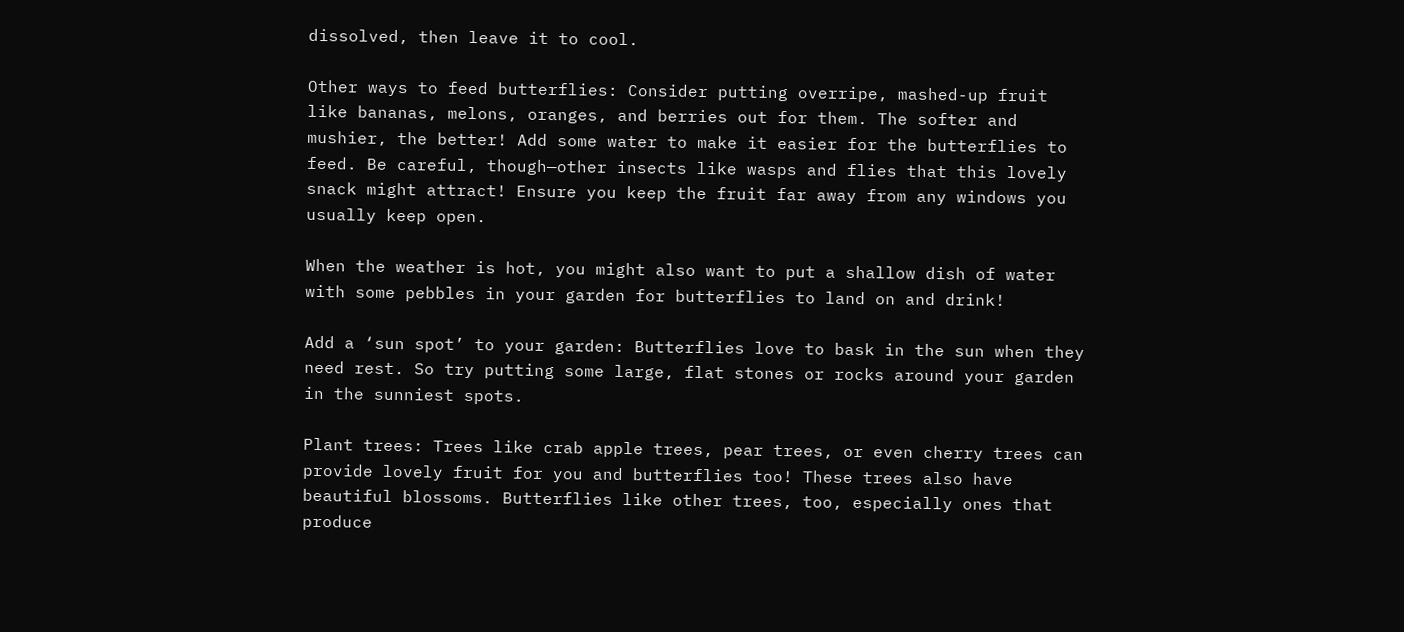dissolved, then leave it to cool.

Other ways to feed butterflies: Consider putting overripe, mashed-up fruit like bananas, melons, oranges, and berries out for them. The softer and mushier, the better! Add some water to make it easier for the butterflies to feed. Be careful, though—other insects like wasps and flies that this lovely snack might attract! Ensure you keep the fruit far away from any windows you usually keep open.

When the weather is hot, you might also want to put a shallow dish of water with some pebbles in your garden for butterflies to land on and drink!

Add a ‘sun spot’ to your garden: Butterflies love to bask in the sun when they need rest. So try putting some large, flat stones or rocks around your garden in the sunniest spots.

Plant trees: Trees like crab apple trees, pear trees, or even cherry trees can provide lovely fruit for you and butterflies too! These trees also have beautiful blossoms. Butterflies like other trees, too, especially ones that produce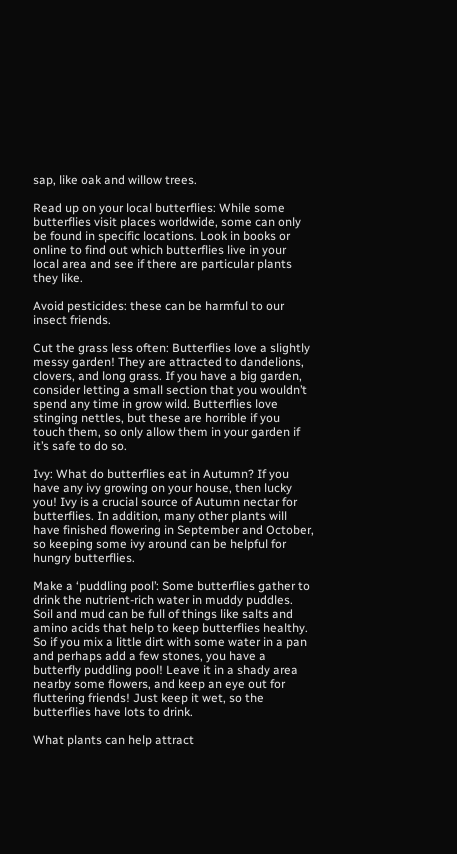sap, like oak and willow trees.

Read up on your local butterflies: While some butterflies visit places worldwide, some can only be found in specific locations. Look in books or online to find out which butterflies live in your local area and see if there are particular plants they like.

Avoid pesticides: these can be harmful to our insect friends.

Cut the grass less often: Butterflies love a slightly messy garden! They are attracted to dandelions, clovers, and long grass. If you have a big garden, consider letting a small section that you wouldn’t spend any time in grow wild. Butterflies love stinging nettles, but these are horrible if you touch them, so only allow them in your garden if it’s safe to do so.

Ivy: What do butterflies eat in Autumn? If you have any ivy growing on your house, then lucky you! Ivy is a crucial source of Autumn nectar for butterflies. In addition, many other plants will have finished flowering in September and October, so keeping some ivy around can be helpful for hungry butterflies.

Make a ‘puddling pool’: Some butterflies gather to drink the nutrient-rich water in muddy puddles. Soil and mud can be full of things like salts and amino acids that help to keep butterflies healthy. So if you mix a little dirt with some water in a pan and perhaps add a few stones, you have a butterfly puddling pool! Leave it in a shady area nearby some flowers, and keep an eye out for fluttering friends! Just keep it wet, so the butterflies have lots to drink.

What plants can help attract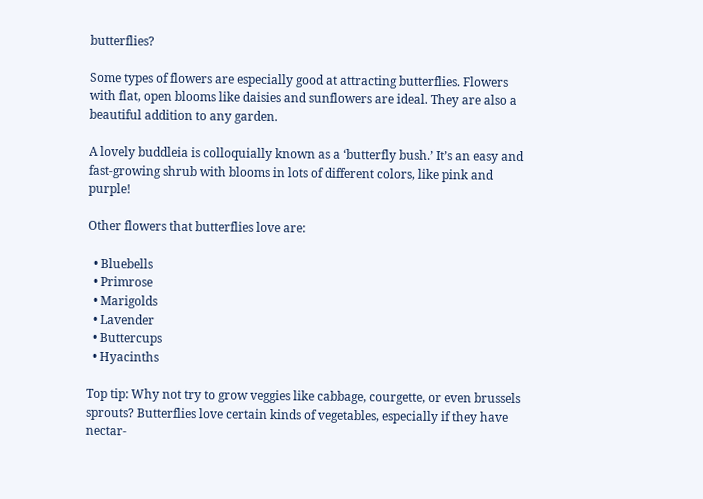butterflies?

Some types of flowers are especially good at attracting butterflies. Flowers with flat, open blooms like daisies and sunflowers are ideal. They are also a beautiful addition to any garden.

A lovely buddleia is colloquially known as a ‘butterfly bush.’ It’s an easy and fast-growing shrub with blooms in lots of different colors, like pink and purple!

Other flowers that butterflies love are:

  • Bluebells
  • Primrose
  • Marigolds
  • Lavender
  • Buttercups
  • Hyacinths

Top tip: Why not try to grow veggies like cabbage, courgette, or even brussels sprouts? Butterflies love certain kinds of vegetables, especially if they have nectar-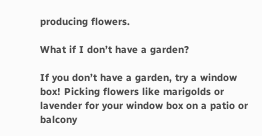producing flowers.

What if I don’t have a garden?

If you don’t have a garden, try a window box! Picking flowers like marigolds or lavender for your window box on a patio or balcony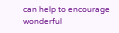can help to encourage wonderful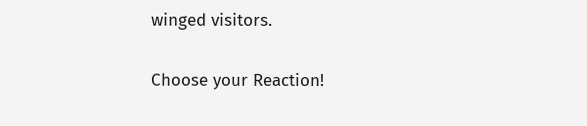winged visitors.

Choose your Reaction!